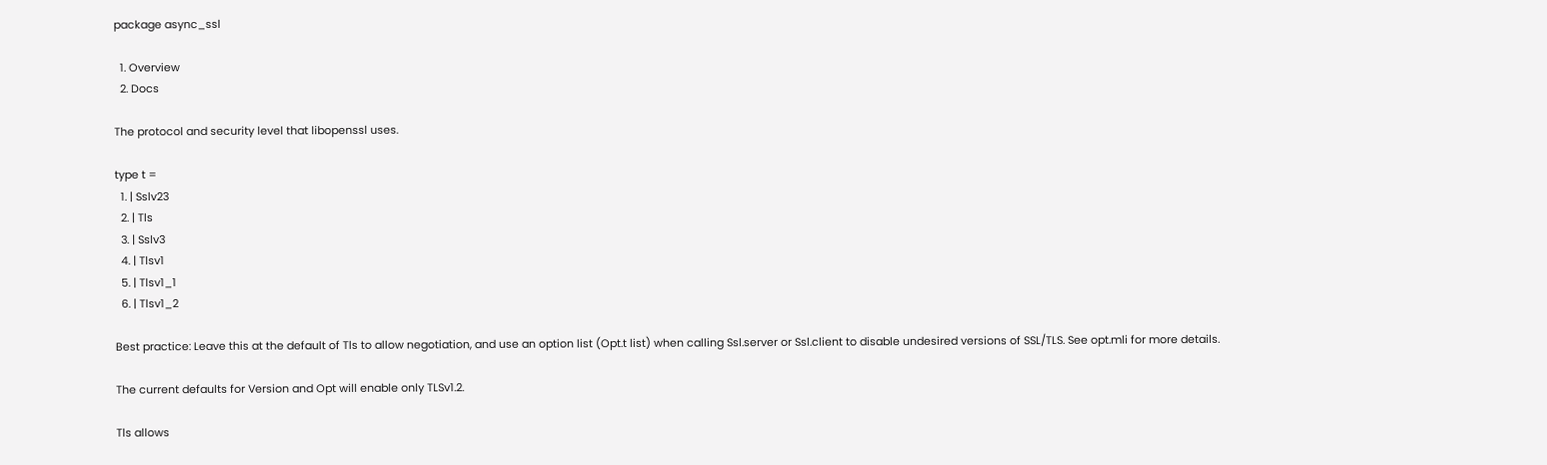package async_ssl

  1. Overview
  2. Docs

The protocol and security level that libopenssl uses.

type t =
  1. | Sslv23
  2. | Tls
  3. | Sslv3
  4. | Tlsv1
  5. | Tlsv1_1
  6. | Tlsv1_2

Best practice: Leave this at the default of Tls to allow negotiation, and use an option list (Opt.t list) when calling Ssl.server or Ssl.client to disable undesired versions of SSL/TLS. See opt.mli for more details.

The current defaults for Version and Opt will enable only TLSv1.2.

Tls allows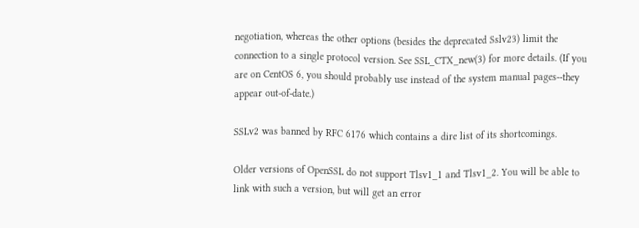negotiation, whereas the other options (besides the deprecated Sslv23) limit the connection to a single protocol version. See SSL_CTX_new(3) for more details. (If you are on CentOS 6, you should probably use instead of the system manual pages--they appear out-of-date.)

SSLv2 was banned by RFC 6176 which contains a dire list of its shortcomings.

Older versions of OpenSSL do not support Tlsv1_1 and Tlsv1_2. You will be able to link with such a version, but will get an error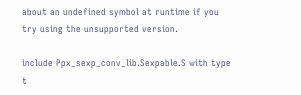about an undefined symbol at runtime if you try using the unsupported version.

include Ppx_sexp_conv_lib.Sexpable.S with type t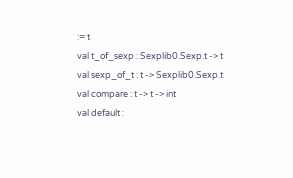:= t
val t_of_sexp : Sexplib0.Sexp.t -> t
val sexp_of_t : t -> Sexplib0.Sexp.t
val compare : t -> t -> int
val default :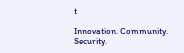t

Innovation. Community. Security.